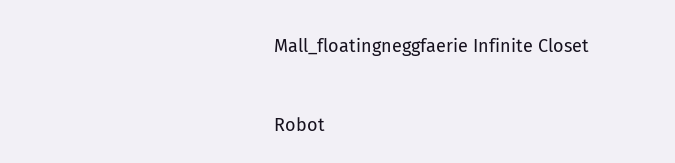Mall_floatingneggfaerie Infinite Closet


Robot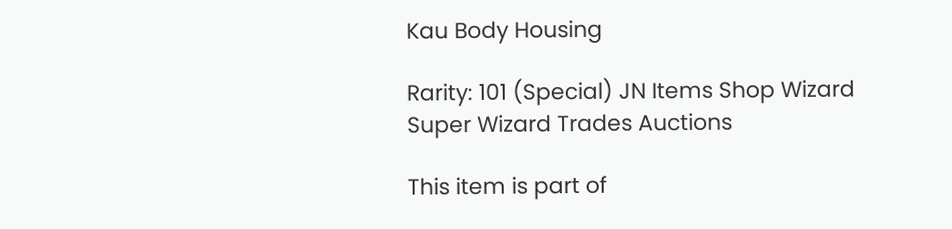Kau Body Housing

Rarity: 101 (Special) JN Items Shop Wizard Super Wizard Trades Auctions

This item is part of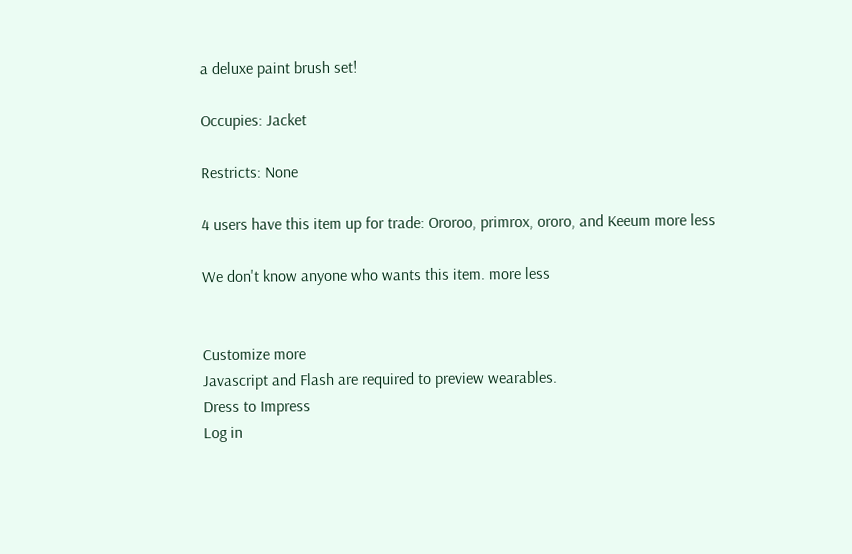a deluxe paint brush set!

Occupies: Jacket

Restricts: None

4 users have this item up for trade: Ororoo, primrox, ororo, and Keeum more less

We don't know anyone who wants this item. more less


Customize more
Javascript and Flash are required to preview wearables.
Dress to Impress
Log in